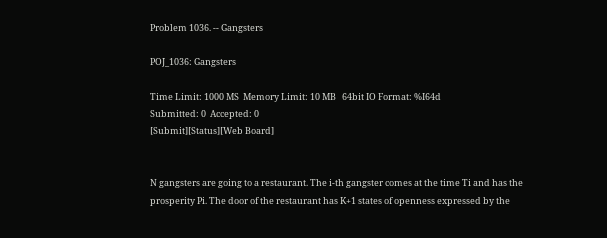Problem 1036. -- Gangsters

POJ_1036: Gangsters

Time Limit: 1000 MS  Memory Limit: 10 MB   64bit IO Format: %I64d
Submitted: 0  Accepted: 0
[Submit][Status][Web Board]


N gangsters are going to a restaurant. The i-th gangster comes at the time Ti and has the prosperity Pi. The door of the restaurant has K+1 states of openness expressed by the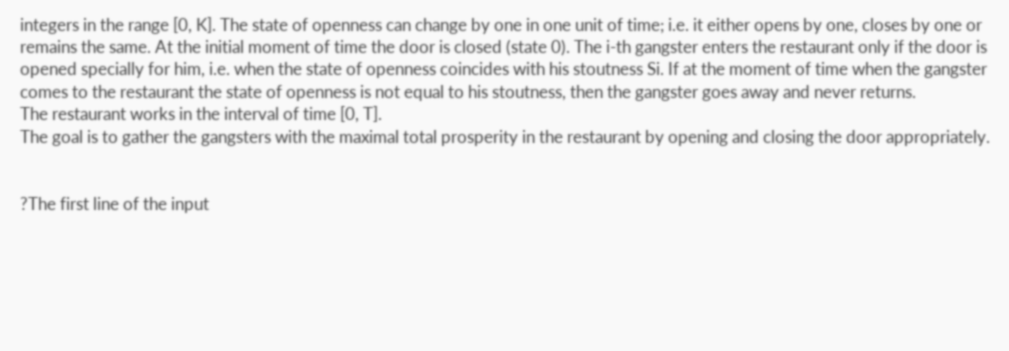integers in the range [0, K]. The state of openness can change by one in one unit of time; i.e. it either opens by one, closes by one or remains the same. At the initial moment of time the door is closed (state 0). The i-th gangster enters the restaurant only if the door is opened specially for him, i.e. when the state of openness coincides with his stoutness Si. If at the moment of time when the gangster comes to the restaurant the state of openness is not equal to his stoutness, then the gangster goes away and never returns.
The restaurant works in the interval of time [0, T].
The goal is to gather the gangsters with the maximal total prosperity in the restaurant by opening and closing the door appropriately.


?The first line of the input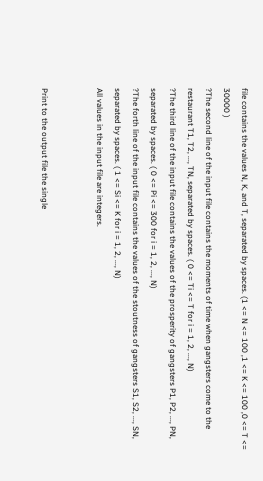file contains the values N, K, and T, separated by spaces. (1 <= N <= 100 ,1 <= K <= 100 ,0 <= T <= 30000 )
?The second line of the input file contains the moments of time when gangsters come to the restaurant T1, T2, ..., TN, separated by spaces. ( 0 <= Ti <= T for i = 1, 2, ..., N)
?The third line of the input file contains the values of the prosperity of gangsters P1, P2, ..., PN, separated by spaces. ( 0 <= Pi <= 300 for i = 1, 2, ..., N)
?The forth line of the input file contains the values of the stoutness of gangsters S1, S2, ..., SN, separated by spaces. ( 1 <= Si <= K for i = 1, 2, ..., N)
All values in the input file are integers.


Print to the output file the single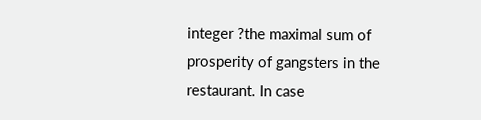integer ?the maximal sum of prosperity of gangsters in the restaurant. In case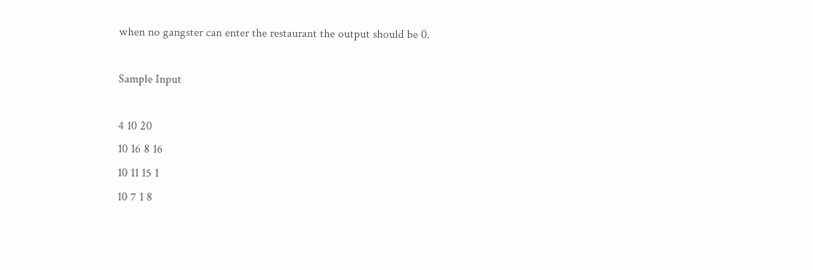when no gangster can enter the restaurant the output should be 0.

Sample Input

4 10 20
10 16 8 16
10 11 15 1
10 7 1 8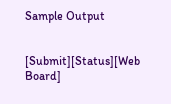Sample Output


[Submit][Status][Web Board]